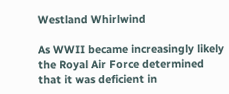Westland Whirlwind

As WWII became increasingly likely the Royal Air Force determined that it was deficient in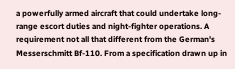a powerfully armed aircraft that could undertake long-range escort duties and night-fighter operations. A requirement not all that different from the German's Messerschmitt Bf-110. From a specification drawn up in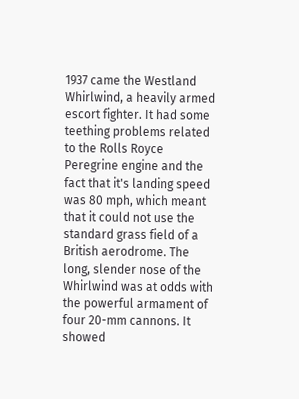1937 came the Westland Whirlwind, a heavily armed escort fighter. It had some teething problems related to the Rolls Royce Peregrine engine and the fact that it's landing speed was 80 mph, which meant that it could not use the standard grass field of a British aerodrome. The long, slender nose of the Whirlwind was at odds with the powerful armament of four 20-mm cannons. It showed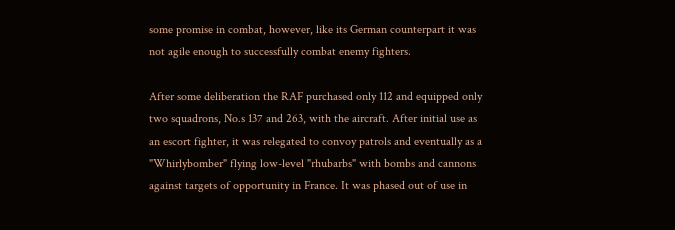some promise in combat, however, like its German counterpart it was not agile enough to successfully combat enemy fighters.

After some deliberation the RAF purchased only 112 and equipped only two squadrons, No.s 137 and 263, with the aircraft. After initial use as an escort fighter, it was relegated to convoy patrols and eventually as a "Whirlybomber" flying low-level "rhubarbs" with bombs and cannons against targets of opportunity in France. It was phased out of use in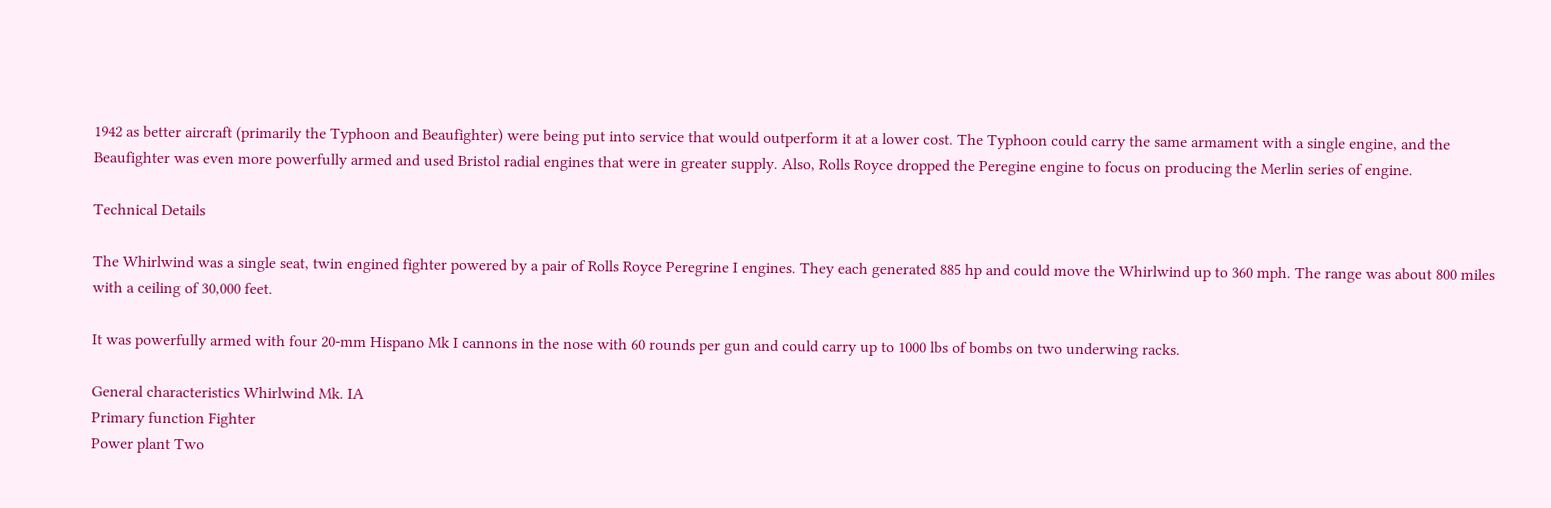1942 as better aircraft (primarily the Typhoon and Beaufighter) were being put into service that would outperform it at a lower cost. The Typhoon could carry the same armament with a single engine, and the Beaufighter was even more powerfully armed and used Bristol radial engines that were in greater supply. Also, Rolls Royce dropped the Peregine engine to focus on producing the Merlin series of engine.

Technical Details

The Whirlwind was a single seat, twin engined fighter powered by a pair of Rolls Royce Peregrine I engines. They each generated 885 hp and could move the Whirlwind up to 360 mph. The range was about 800 miles with a ceiling of 30,000 feet.

It was powerfully armed with four 20-mm Hispano Mk I cannons in the nose with 60 rounds per gun and could carry up to 1000 lbs of bombs on two underwing racks.

General characteristics Whirlwind Mk. IA
Primary function Fighter
Power plant Two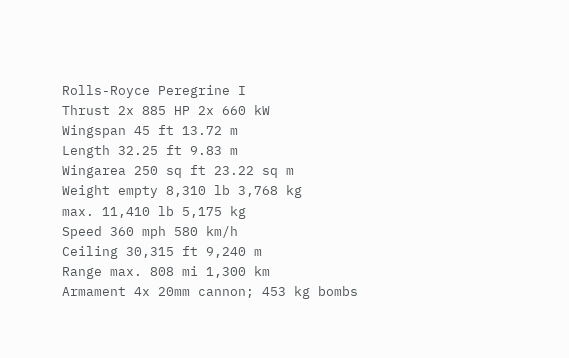Rolls-Royce Peregrine I
Thrust 2x 885 HP 2x 660 kW
Wingspan 45 ft 13.72 m
Length 32.25 ft 9.83 m
Wingarea 250 sq ft 23.22 sq m
Weight empty 8,310 lb 3,768 kg
max. 11,410 lb 5,175 kg
Speed 360 mph 580 km/h
Ceiling 30,315 ft 9,240 m
Range max. 808 mi 1,300 km
Armament 4x 20mm cannon; 453 kg bombs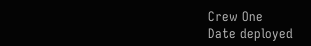Crew One
Date deployed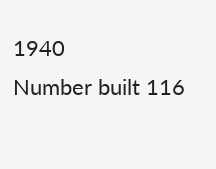1940
Number built 116